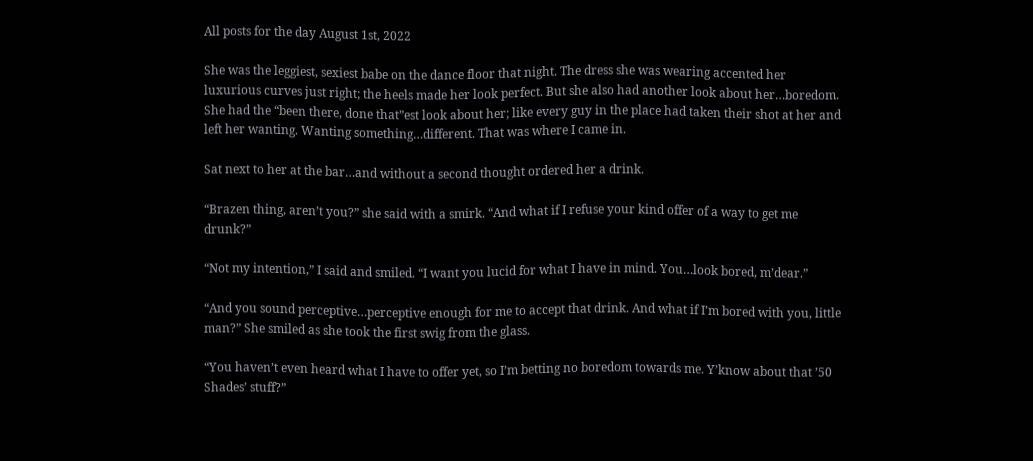All posts for the day August 1st, 2022

She was the leggiest, sexiest babe on the dance floor that night. The dress she was wearing accented her luxurious curves just right; the heels made her look perfect. But she also had another look about her…boredom. She had the “been there, done that”est look about her; like every guy in the place had taken their shot at her and left her wanting. Wanting something…different. That was where I came in.

Sat next to her at the bar…and without a second thought ordered her a drink.

“Brazen thing, aren’t you?” she said with a smirk. “And what if I refuse your kind offer of a way to get me drunk?”

“Not my intention,” I said and smiled. “I want you lucid for what I have in mind. You…look bored, m’dear.”

“And you sound perceptive…perceptive enough for me to accept that drink. And what if I’m bored with you, little man?” She smiled as she took the first swig from the glass.

“You haven’t even heard what I have to offer yet, so I’m betting no boredom towards me. Y’know about that ’50 Shades’ stuff?”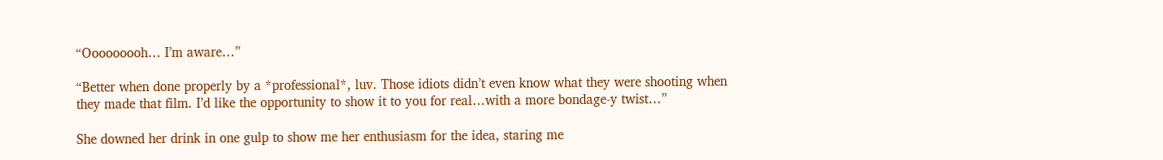“Ooooooooh… I’m aware…”

“Better when done properly by a *professional*, luv. Those idiots didn’t even know what they were shooting when they made that film. I’d like the opportunity to show it to you for real…with a more bondage-y twist…”

She downed her drink in one gulp to show me her enthusiasm for the idea, staring me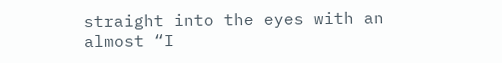straight into the eyes with an almost “I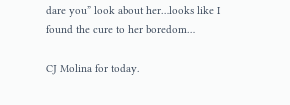dare you” look about her…looks like I found the cure to her boredom…

CJ Molina for today.